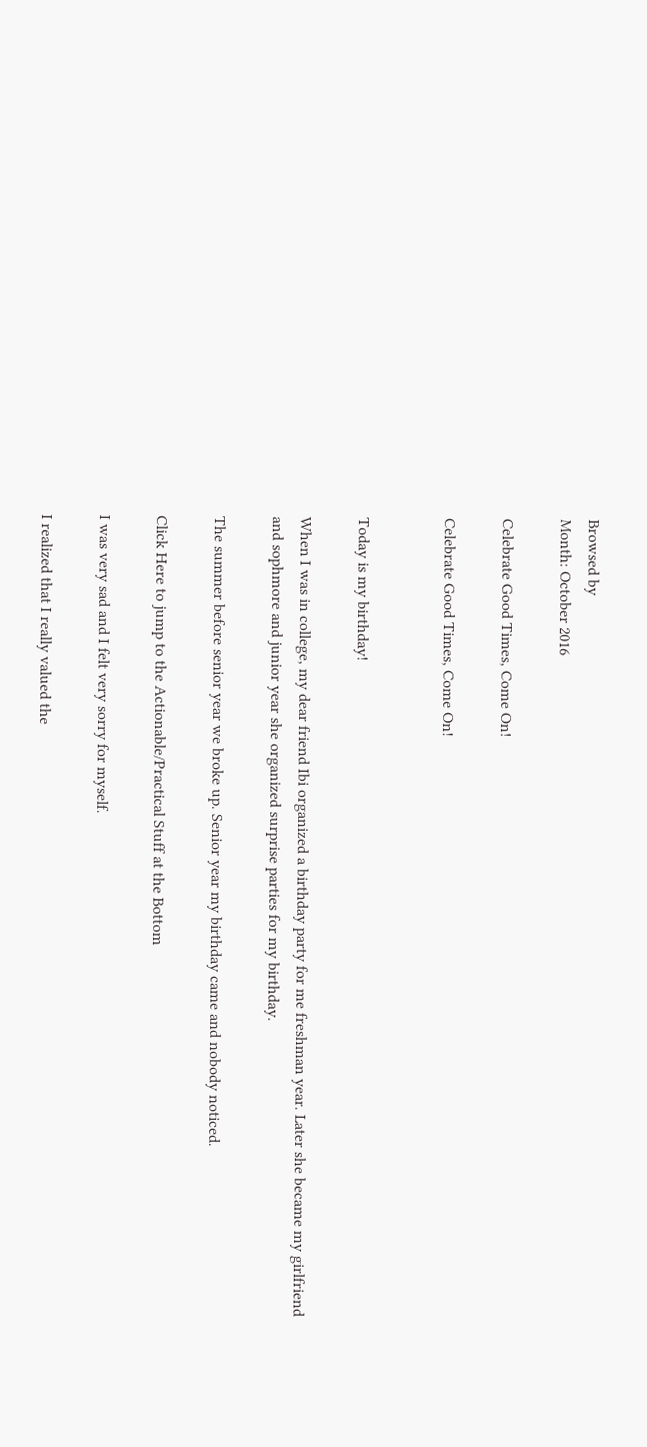Browsed by
Month: October 2016

Celebrate Good Times, Come On!

Celebrate Good Times, Come On!


Today is my birthday!

When I was in college, my dear friend Ibi organized a birthday party for me freshman year. Later she became my girlfriend and sophmore and junior year she organized surprise parties for my birthday.

The summer before senior year we broke up. Senior year my birthday came and nobody noticed.

Click Here to jump to the Actionable/Practical Stuff at the Bottom

I was very sad and I felt very sorry for myself.

I realized that I really valued the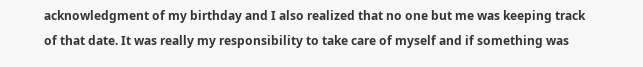acknowledgment of my birthday and I also realized that no one but me was keeping track of that date. It was really my responsibility to take care of myself and if something was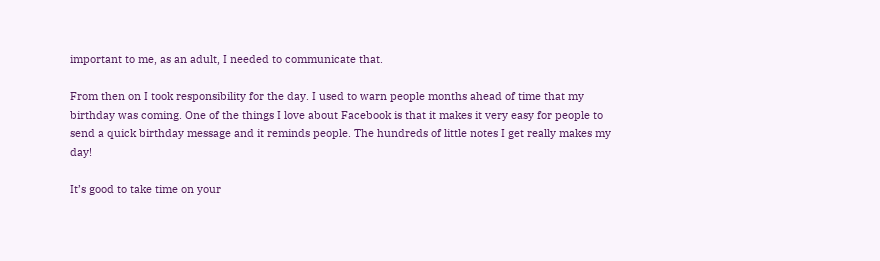important to me, as an adult, I needed to communicate that.

From then on I took responsibility for the day. I used to warn people months ahead of time that my birthday was coming. One of the things I love about Facebook is that it makes it very easy for people to send a quick birthday message and it reminds people. The hundreds of little notes I get really makes my day!

It’s good to take time on your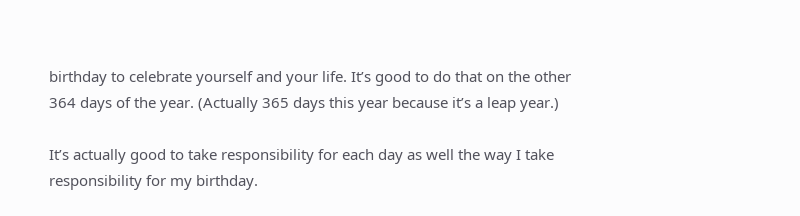birthday to celebrate yourself and your life. It’s good to do that on the other 364 days of the year. (Actually 365 days this year because it’s a leap year.)

It’s actually good to take responsibility for each day as well the way I take responsibility for my birthday.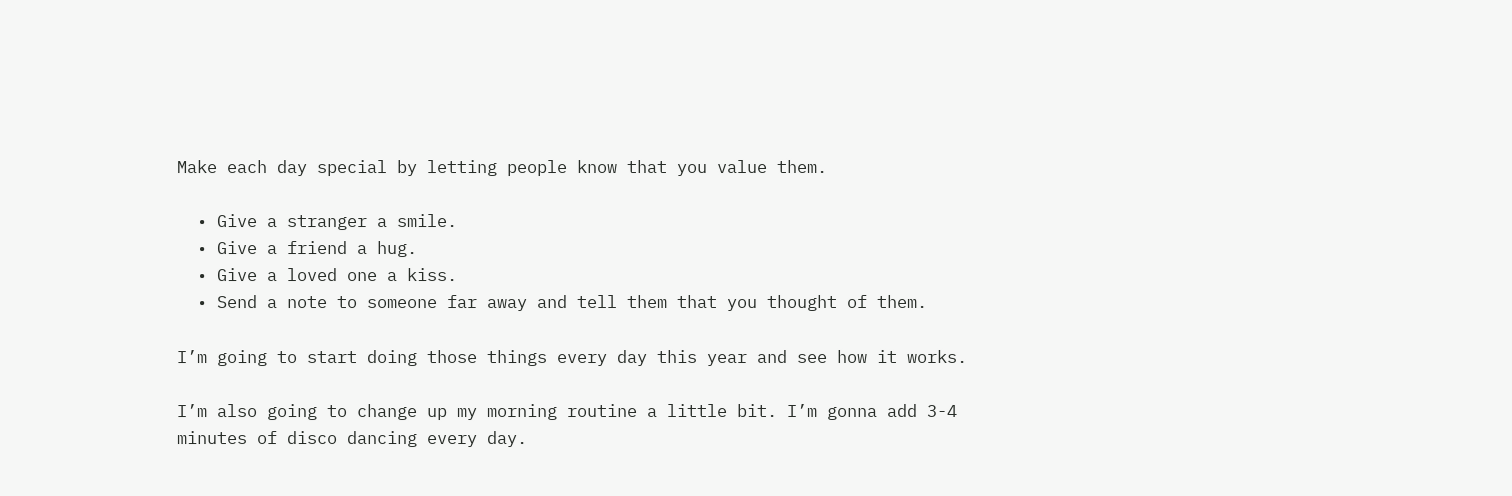Make each day special by letting people know that you value them.

  • Give a stranger a smile.
  • Give a friend a hug.
  • Give a loved one a kiss.
  • Send a note to someone far away and tell them that you thought of them.

I’m going to start doing those things every day this year and see how it works.

I’m also going to change up my morning routine a little bit. I’m gonna add 3-4 minutes of disco dancing every day.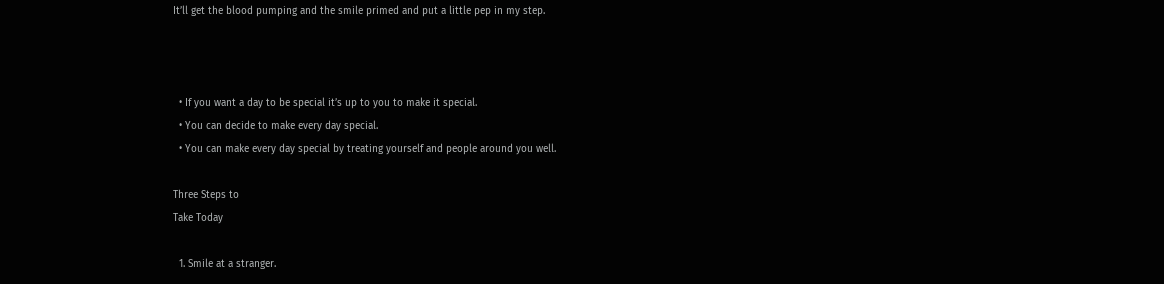It’ll get the blood pumping and the smile primed and put a little pep in my step.



  • If you want a day to be special it’s up to you to make it special.
  • You can decide to make every day special.
  • You can make every day special by treating yourself and people around you well.

Three Steps to
Take Today

  1. Smile at a stranger.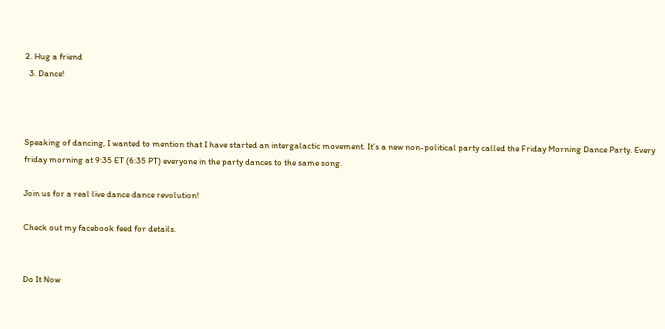2. Hug a friend
  3. Dance!



Speaking of dancing, I wanted to mention that I have started an intergalactic movement. It’s a new non-political party called the Friday Morning Dance Party. Every friday morning at 9:35 ET (6:35 PT) everyone in the party dances to the same song.

Join us for a real live dance dance revolution!

Check out my facebook feed for details.


Do It Now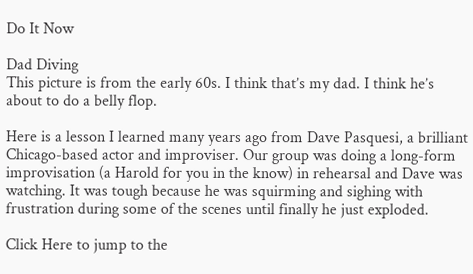Do It Now

Dad Diving
This picture is from the early 60s. I think that’s my dad. I think he’s about to do a belly flop.

Here is a lesson I learned many years ago from Dave Pasquesi, a brilliant Chicago-based actor and improviser. Our group was doing a long-form improvisation (a Harold for you in the know) in rehearsal and Dave was watching. It was tough because he was squirming and sighing with frustration during some of the scenes until finally he just exploded.

Click Here to jump to the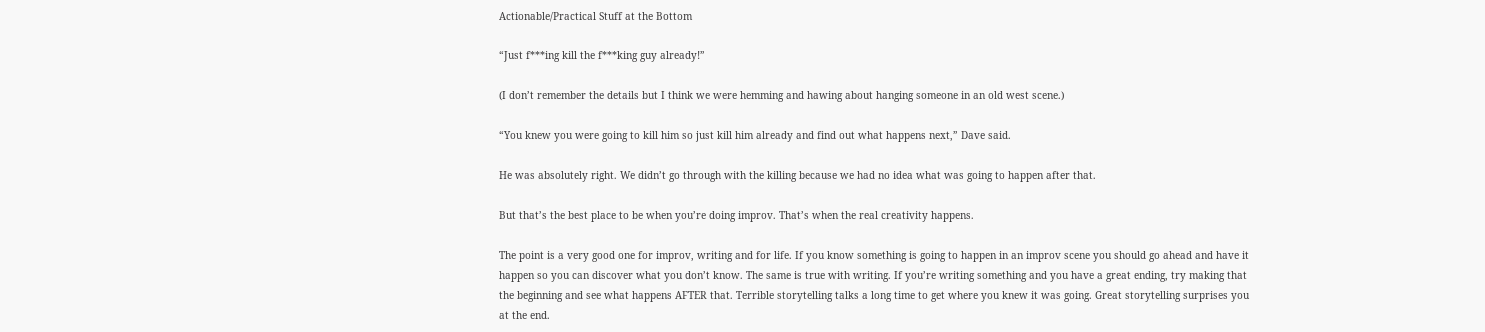Actionable/Practical Stuff at the Bottom

“Just f***ing kill the f***king guy already!”

(I don’t remember the details but I think we were hemming and hawing about hanging someone in an old west scene.)

“You knew you were going to kill him so just kill him already and find out what happens next,” Dave said.

He was absolutely right. We didn’t go through with the killing because we had no idea what was going to happen after that.

But that’s the best place to be when you’re doing improv. That’s when the real creativity happens.

The point is a very good one for improv, writing and for life. If you know something is going to happen in an improv scene you should go ahead and have it happen so you can discover what you don’t know. The same is true with writing. If you’re writing something and you have a great ending, try making that the beginning and see what happens AFTER that. Terrible storytelling talks a long time to get where you knew it was going. Great storytelling surprises you at the end.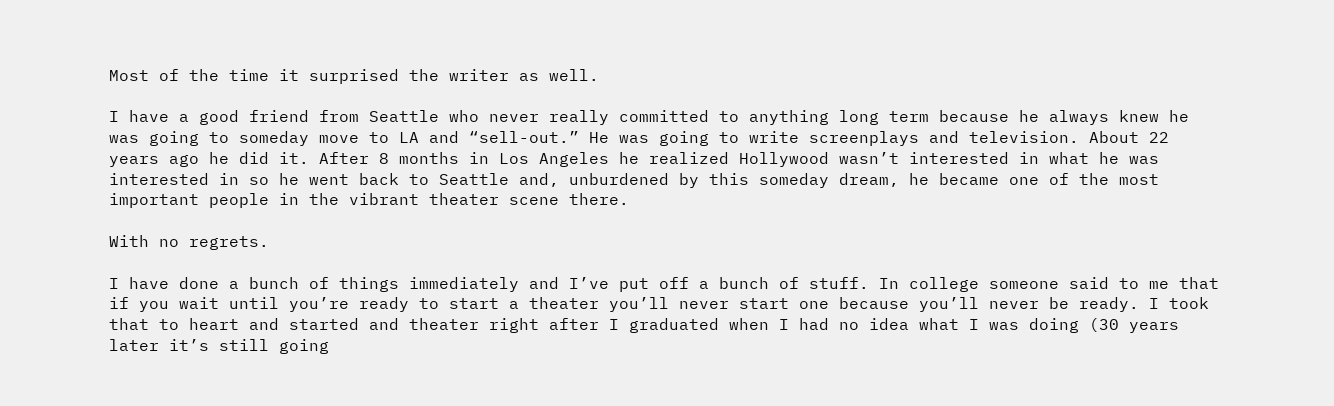Most of the time it surprised the writer as well.

I have a good friend from Seattle who never really committed to anything long term because he always knew he was going to someday move to LA and “sell-out.” He was going to write screenplays and television. About 22 years ago he did it. After 8 months in Los Angeles he realized Hollywood wasn’t interested in what he was interested in so he went back to Seattle and, unburdened by this someday dream, he became one of the most important people in the vibrant theater scene there.

With no regrets.

I have done a bunch of things immediately and I’ve put off a bunch of stuff. In college someone said to me that if you wait until you’re ready to start a theater you’ll never start one because you’ll never be ready. I took that to heart and started and theater right after I graduated when I had no idea what I was doing (30 years later it’s still going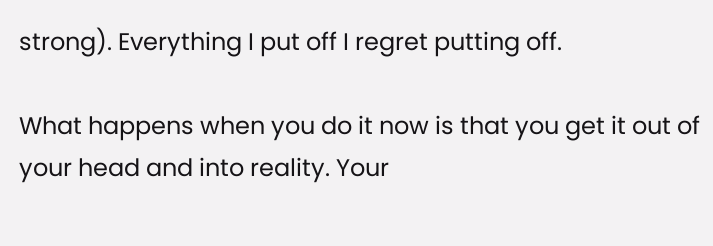strong). Everything I put off I regret putting off.

What happens when you do it now is that you get it out of your head and into reality. Your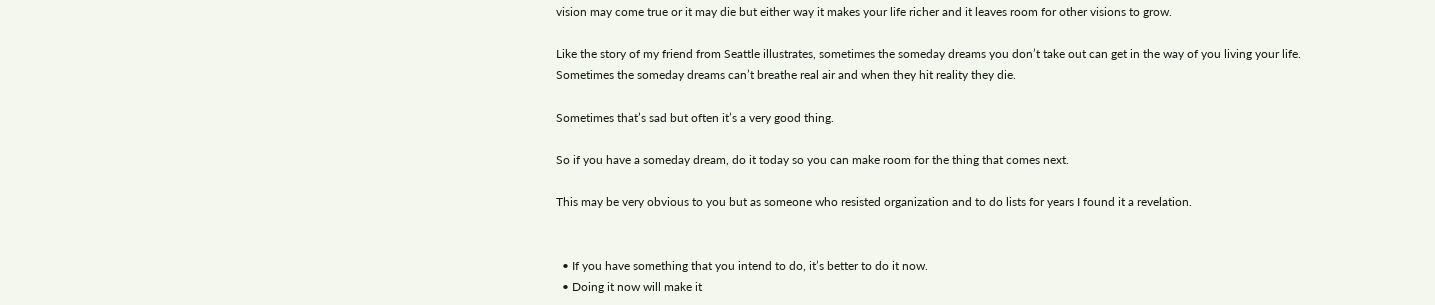vision may come true or it may die but either way it makes your life richer and it leaves room for other visions to grow.

Like the story of my friend from Seattle illustrates, sometimes the someday dreams you don’t take out can get in the way of you living your life. Sometimes the someday dreams can’t breathe real air and when they hit reality they die.

Sometimes that’s sad but often it’s a very good thing.

So if you have a someday dream, do it today so you can make room for the thing that comes next.

This may be very obvious to you but as someone who resisted organization and to do lists for years I found it a revelation.


  • If you have something that you intend to do, it’s better to do it now.
  • Doing it now will make it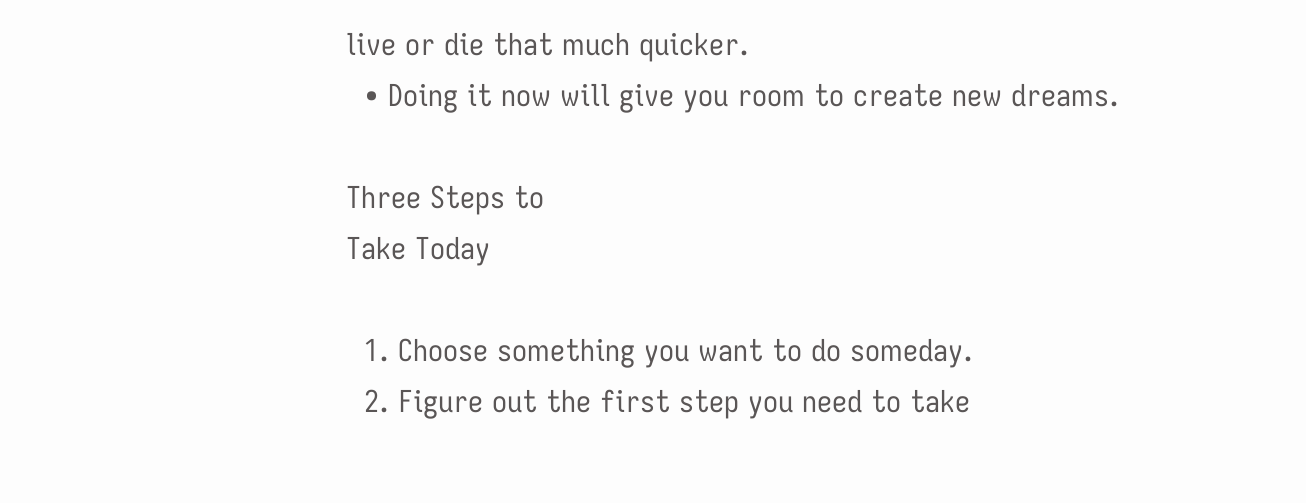live or die that much quicker.
  • Doing it now will give you room to create new dreams.

Three Steps to
Take Today

  1. Choose something you want to do someday.
  2. Figure out the first step you need to take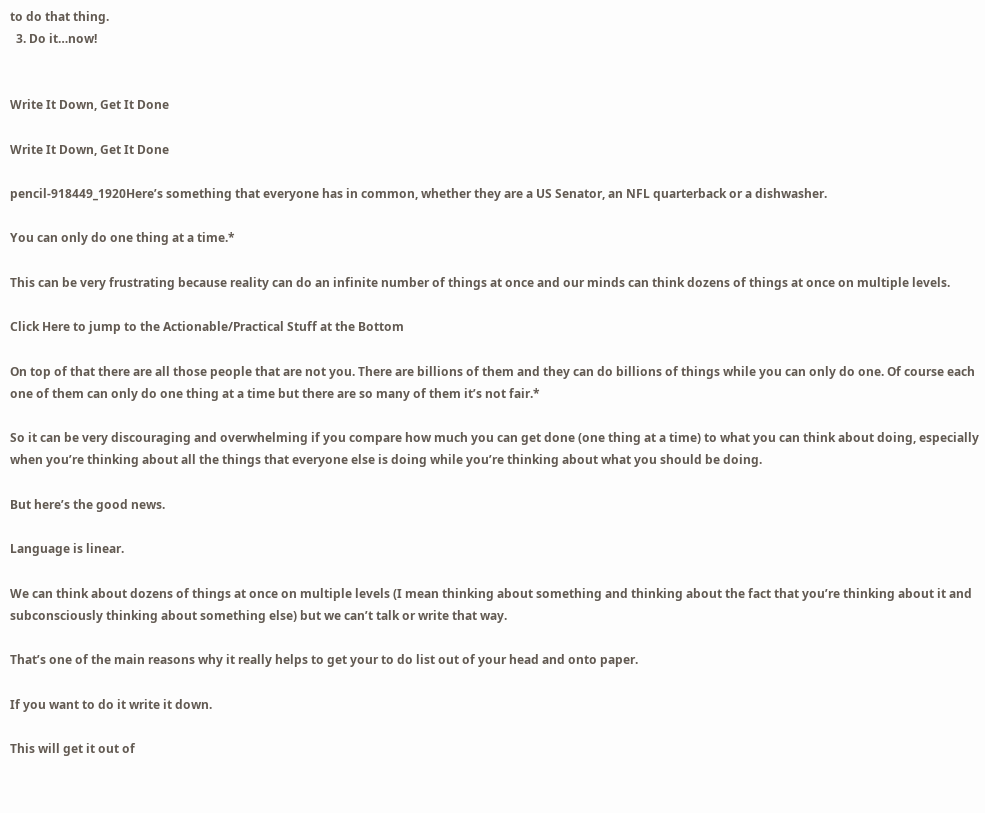to do that thing.
  3. Do it…now!


Write It Down, Get It Done

Write It Down, Get It Done

pencil-918449_1920Here’s something that everyone has in common, whether they are a US Senator, an NFL quarterback or a dishwasher.

You can only do one thing at a time.*

This can be very frustrating because reality can do an infinite number of things at once and our minds can think dozens of things at once on multiple levels.

Click Here to jump to the Actionable/Practical Stuff at the Bottom

On top of that there are all those people that are not you. There are billions of them and they can do billions of things while you can only do one. Of course each one of them can only do one thing at a time but there are so many of them it’s not fair.*

So it can be very discouraging and overwhelming if you compare how much you can get done (one thing at a time) to what you can think about doing, especially when you’re thinking about all the things that everyone else is doing while you’re thinking about what you should be doing.

But here’s the good news.

Language is linear.

We can think about dozens of things at once on multiple levels (I mean thinking about something and thinking about the fact that you’re thinking about it and subconsciously thinking about something else) but we can’t talk or write that way.

That’s one of the main reasons why it really helps to get your to do list out of your head and onto paper.

If you want to do it write it down.

This will get it out of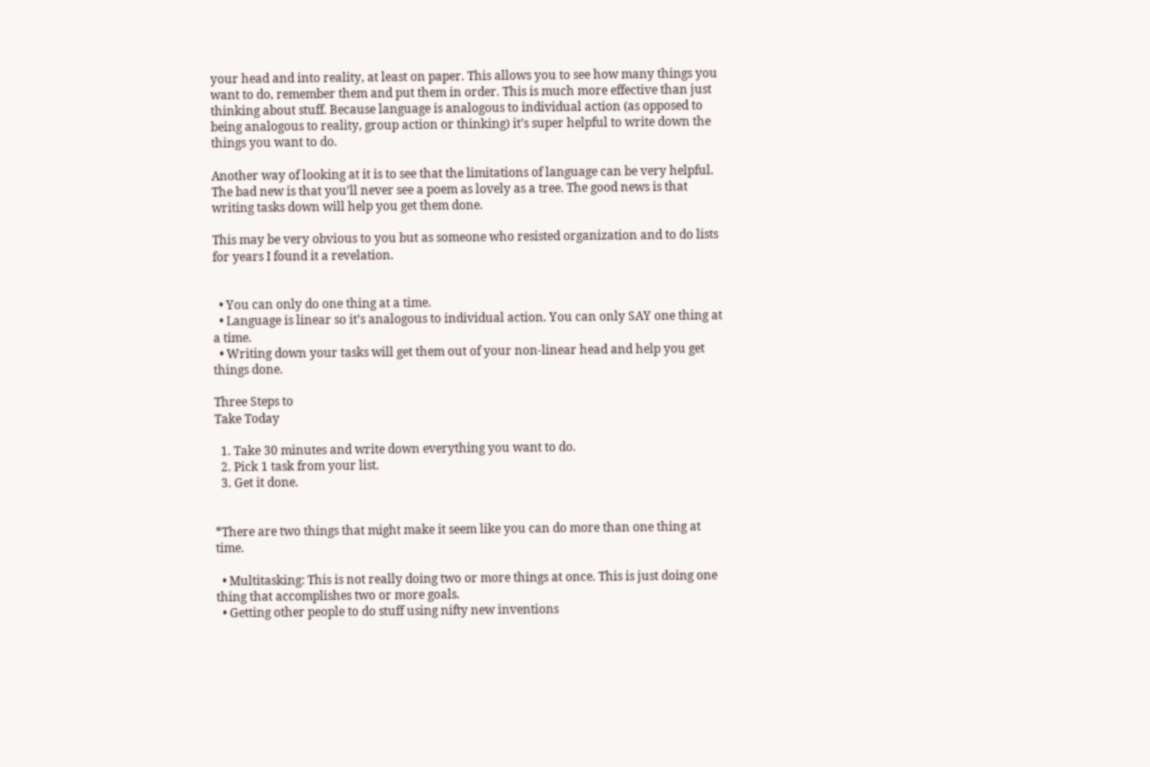your head and into reality, at least on paper. This allows you to see how many things you want to do, remember them and put them in order. This is much more effective than just thinking about stuff. Because language is analogous to individual action (as opposed to being analogous to reality, group action or thinking) it’s super helpful to write down the things you want to do.

Another way of looking at it is to see that the limitations of language can be very helpful. The bad new is that you’ll never see a poem as lovely as a tree. The good news is that writing tasks down will help you get them done.

This may be very obvious to you but as someone who resisted organization and to do lists for years I found it a revelation.


  • You can only do one thing at a time.
  • Language is linear so it’s analogous to individual action. You can only SAY one thing at a time.
  • Writing down your tasks will get them out of your non-linear head and help you get things done.

Three Steps to
Take Today

  1. Take 30 minutes and write down everything you want to do.
  2. Pick 1 task from your list.
  3. Get it done.


*There are two things that might make it seem like you can do more than one thing at time.

  • Multitasking: This is not really doing two or more things at once. This is just doing one thing that accomplishes two or more goals.
  • Getting other people to do stuff using nifty new inventions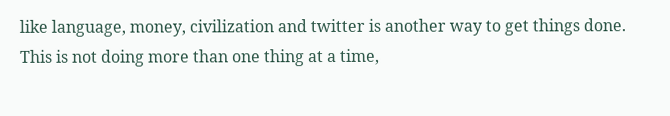like language, money, civilization and twitter is another way to get things done. This is not doing more than one thing at a time,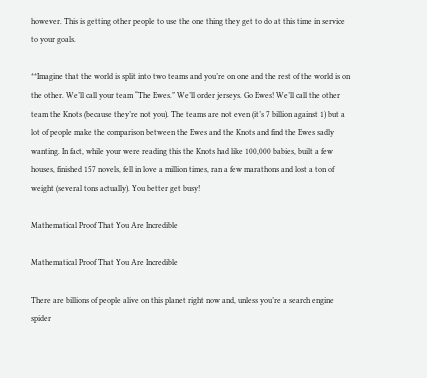however. This is getting other people to use the one thing they get to do at this time in service to your goals.

**Imagine that the world is split into two teams and you’re on one and the rest of the world is on the other. We’ll call your team “The Ewes.” We’ll order jerseys. Go Ewes! We’ll call the other team the Knots (because they’re not you). The teams are not even (it’s 7 billion against 1) but a lot of people make the comparison between the Ewes and the Knots and find the Ewes sadly wanting. In fact, while your were reading this the Knots had like 100,000 babies, built a few houses, finished 157 novels, fell in love a million times, ran a few marathons and lost a ton of weight (several tons actually). You better get busy!

Mathematical Proof That You Are Incredible

Mathematical Proof That You Are Incredible

There are billions of people alive on this planet right now and, unless you’re a search engine spider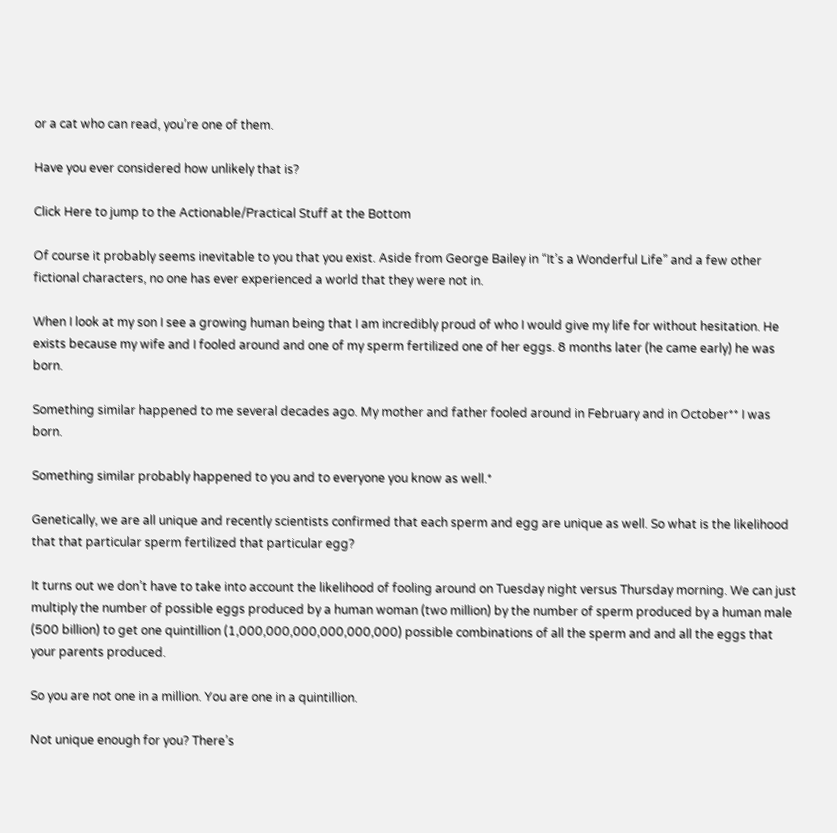or a cat who can read, you’re one of them.

Have you ever considered how unlikely that is?

Click Here to jump to the Actionable/Practical Stuff at the Bottom

Of course it probably seems inevitable to you that you exist. Aside from George Bailey in “It’s a Wonderful Life” and a few other fictional characters, no one has ever experienced a world that they were not in.

When I look at my son I see a growing human being that I am incredibly proud of who I would give my life for without hesitation. He exists because my wife and I fooled around and one of my sperm fertilized one of her eggs. 8 months later (he came early) he was born.

Something similar happened to me several decades ago. My mother and father fooled around in February and in October** I was born.

Something similar probably happened to you and to everyone you know as well.*

Genetically, we are all unique and recently scientists confirmed that each sperm and egg are unique as well. So what is the likelihood that that particular sperm fertilized that particular egg?

It turns out we don’t have to take into account the likelihood of fooling around on Tuesday night versus Thursday morning. We can just multiply the number of possible eggs produced by a human woman (two million) by the number of sperm produced by a human male (500 billion) to get one quintillion (1,000,000,000,000,000,000) possible combinations of all the sperm and and all the eggs that your parents produced.

So you are not one in a million. You are one in a quintillion.

Not unique enough for you? There’s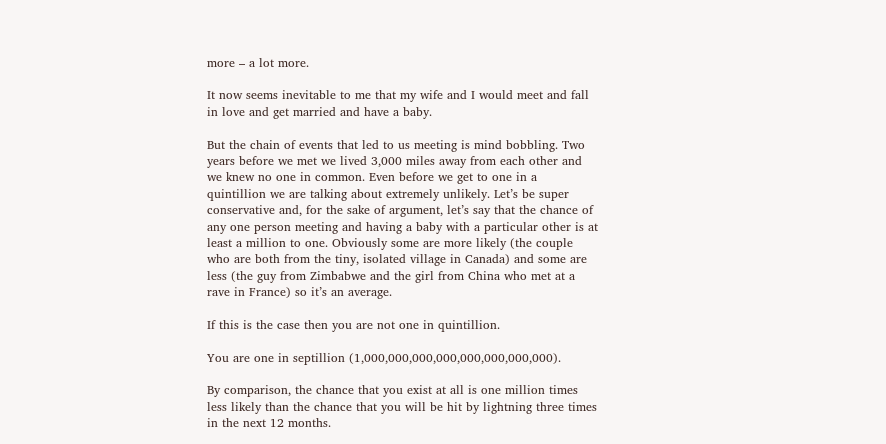more – a lot more.

It now seems inevitable to me that my wife and I would meet and fall in love and get married and have a baby.

But the chain of events that led to us meeting is mind bobbling. Two years before we met we lived 3,000 miles away from each other and we knew no one in common. Even before we get to one in a quintillion we are talking about extremely unlikely. Let’s be super conservative and, for the sake of argument, let’s say that the chance of any one person meeting and having a baby with a particular other is at least a million to one. Obviously some are more likely (the couple who are both from the tiny, isolated village in Canada) and some are less (the guy from Zimbabwe and the girl from China who met at a rave in France) so it’s an average.

If this is the case then you are not one in quintillion.

You are one in septillion (1,000,000,000,000,000,000,000,000).

By comparison, the chance that you exist at all is one million times less likely than the chance that you will be hit by lightning three times in the next 12 months.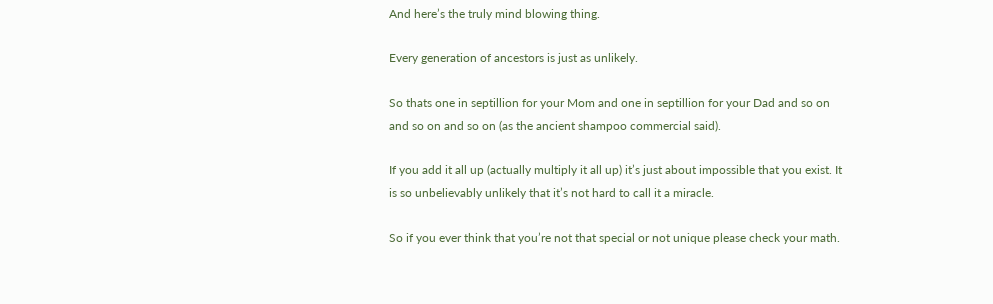And here’s the truly mind blowing thing.

Every generation of ancestors is just as unlikely.

So thats one in septillion for your Mom and one in septillion for your Dad and so on and so on and so on (as the ancient shampoo commercial said).

If you add it all up (actually multiply it all up) it’s just about impossible that you exist. It is so unbelievably unlikely that it’s not hard to call it a miracle.

So if you ever think that you’re not that special or not unique please check your math.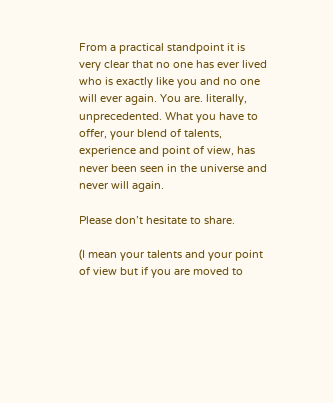From a practical standpoint it is very clear that no one has ever lived who is exactly like you and no one will ever again. You are. literally, unprecedented. What you have to offer, your blend of talents, experience and point of view, has never been seen in the universe and never will again.

Please don’t hesitate to share.

(I mean your talents and your point of view but if you are moved to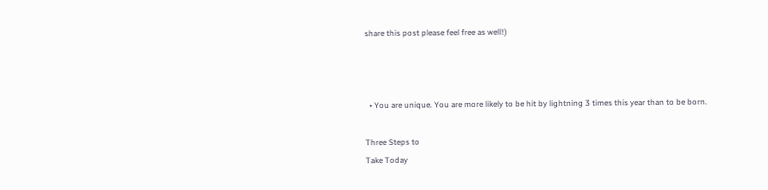share this post please feel free as well!)



  • You are unique. You are more likely to be hit by lightning 3 times this year than to be born.

Three Steps to
Take Today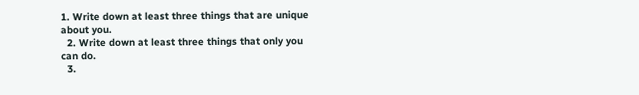1. Write down at least three things that are unique about you.
  2. Write down at least three things that only you can do.
  3.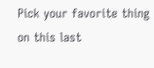Pick your favorite thing on this last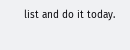list and do it today.